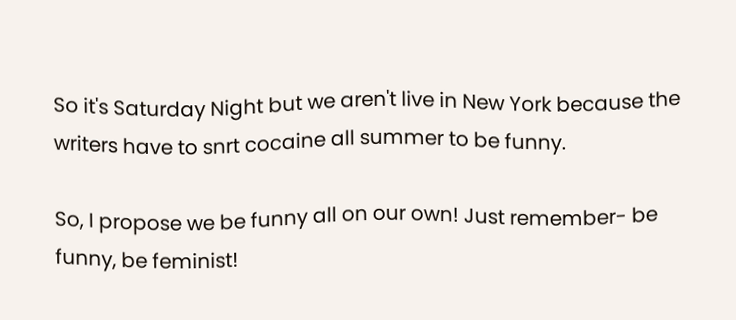So it's Saturday Night but we aren't live in New York because the writers have to snrt cocaine all summer to be funny.

So, I propose we be funny all on our own! Just remember- be funny, be feminist!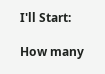I'll Start:

How many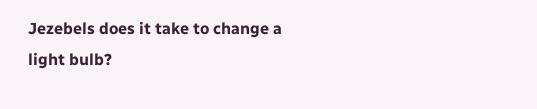Jezebels does it take to change a light bulb?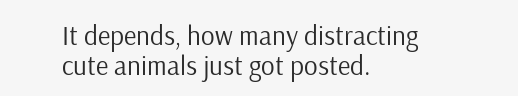It depends, how many distracting cute animals just got posted.